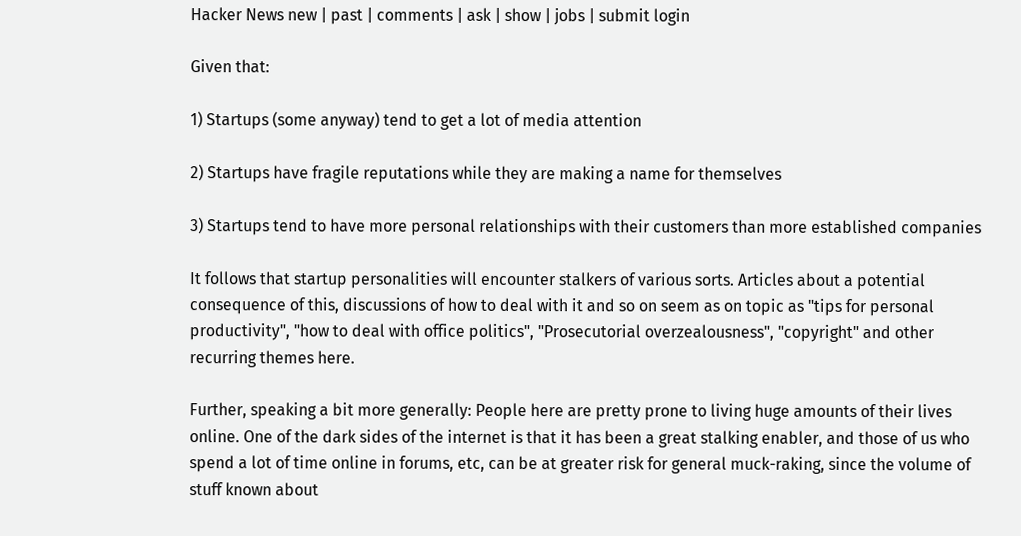Hacker News new | past | comments | ask | show | jobs | submit login

Given that:

1) Startups (some anyway) tend to get a lot of media attention

2) Startups have fragile reputations while they are making a name for themselves

3) Startups tend to have more personal relationships with their customers than more established companies

It follows that startup personalities will encounter stalkers of various sorts. Articles about a potential consequence of this, discussions of how to deal with it and so on seem as on topic as "tips for personal productivity", "how to deal with office politics", "Prosecutorial overzealousness", "copyright" and other recurring themes here.

Further, speaking a bit more generally: People here are pretty prone to living huge amounts of their lives online. One of the dark sides of the internet is that it has been a great stalking enabler, and those of us who spend a lot of time online in forums, etc, can be at greater risk for general muck-raking, since the volume of stuff known about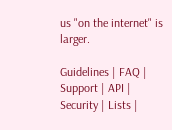us "on the internet" is larger.

Guidelines | FAQ | Support | API | Security | Lists |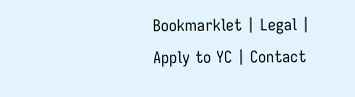Bookmarklet | Legal | Apply to YC | Contact